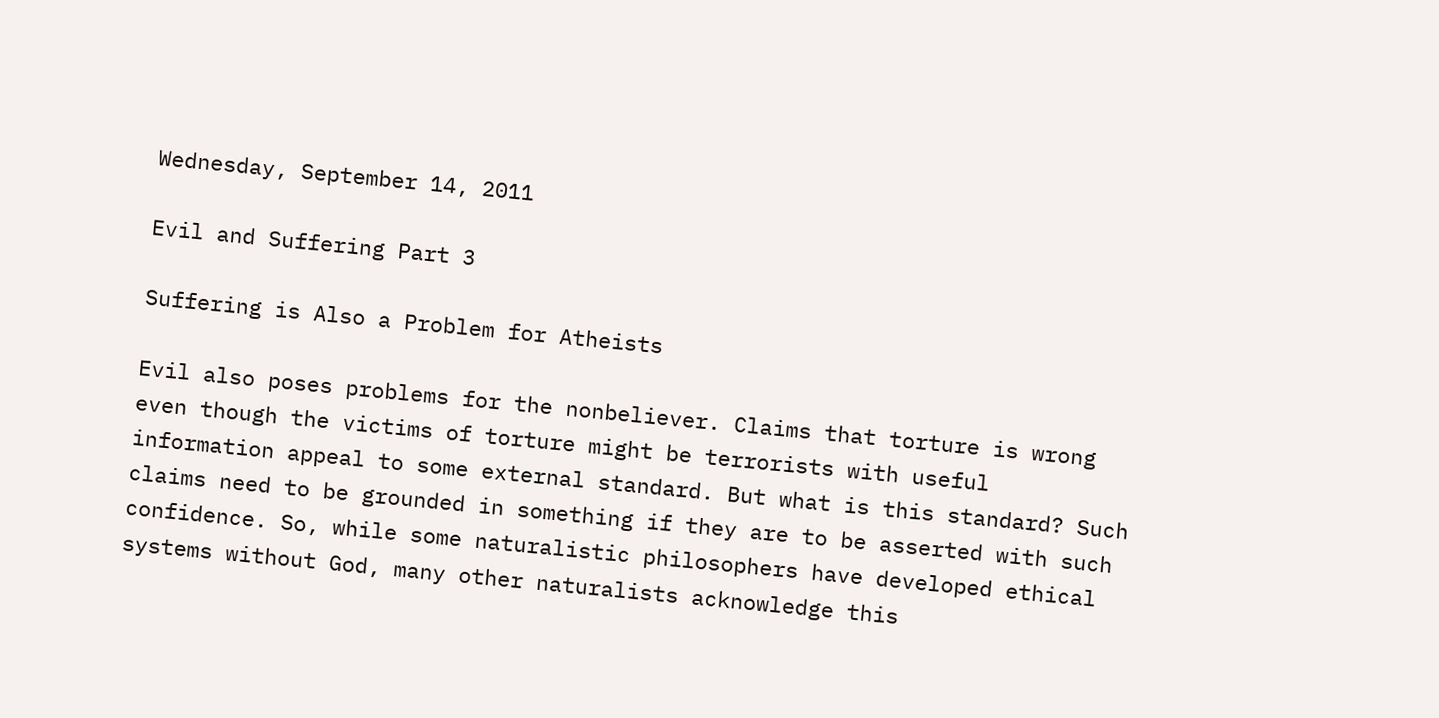Wednesday, September 14, 2011

Evil and Suffering Part 3

Suffering is Also a Problem for Atheists

Evil also poses problems for the nonbeliever. Claims that torture is wrong even though the victims of torture might be terrorists with useful information appeal to some external standard. But what is this standard? Such claims need to be grounded in something if they are to be asserted with such confidence. So, while some naturalistic philosophers have developed ethical systems without God, many other naturalists acknowledge this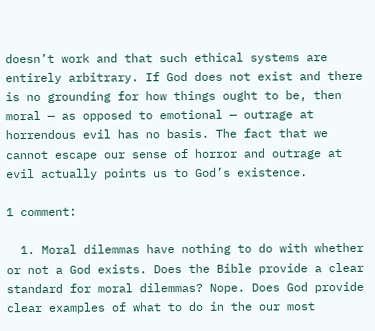doesn’t work and that such ethical systems are entirely arbitrary. If God does not exist and there is no grounding for how things ought to be, then moral — as opposed to emotional — outrage at horrendous evil has no basis. The fact that we cannot escape our sense of horror and outrage at evil actually points us to God’s existence.

1 comment:

  1. Moral dilemmas have nothing to do with whether or not a God exists. Does the Bible provide a clear standard for moral dilemmas? Nope. Does God provide clear examples of what to do in the our most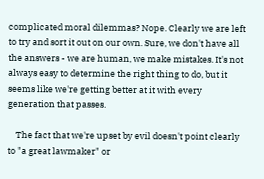complicated moral dilemmas? Nope. Clearly we are left to try and sort it out on our own. Sure, we don't have all the answers - we are human, we make mistakes. It's not always easy to determine the right thing to do, but it seems like we're getting better at it with every generation that passes.

    The fact that we're upset by evil doesn't point clearly to "a great lawmaker" or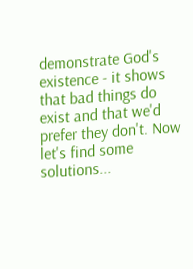demonstrate God's existence - it shows that bad things do exist and that we'd prefer they don't. Now let's find some solutions...